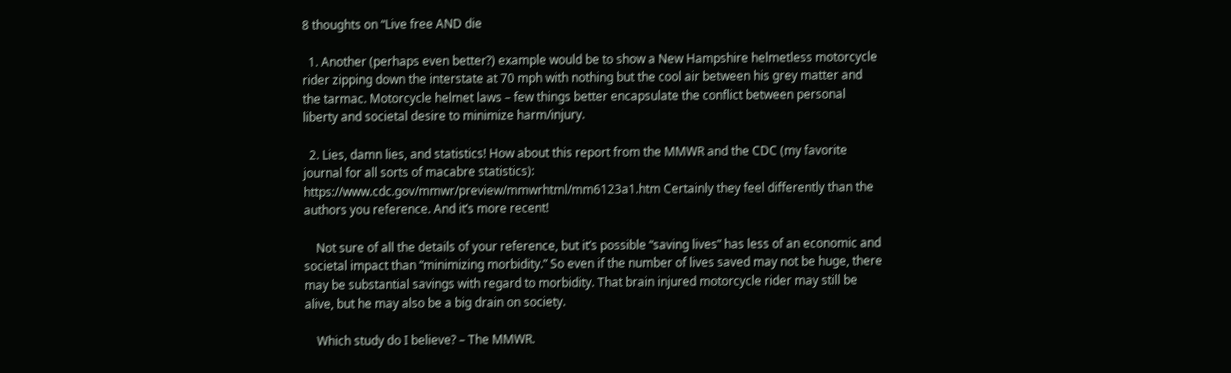8 thoughts on “Live free AND die

  1. Another (perhaps even better?) example would be to show a New Hampshire helmetless motorcycle rider zipping down the interstate at 70 mph with nothing but the cool air between his grey matter and the tarmac. Motorcycle helmet laws – few things better encapsulate the conflict between personal liberty and societal desire to minimize harm/injury.

  2. Lies, damn lies, and statistics! How about this report from the MMWR and the CDC (my favorite journal for all sorts of macabre statistics): https://www.cdc.gov/mmwr/preview/mmwrhtml/mm6123a1.htm Certainly they feel differently than the authors you reference. And it’s more recent!

    Not sure of all the details of your reference, but it’s possible “saving lives” has less of an economic and societal impact than “minimizing morbidity.” So even if the number of lives saved may not be huge, there may be substantial savings with regard to morbidity. That brain injured motorcycle rider may still be alive, but he may also be a big drain on society.

    Which study do I believe? – The MMWR.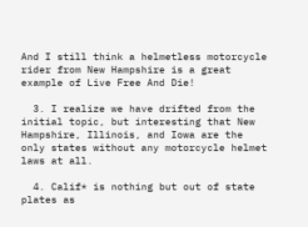And I still think a helmetless motorcycle rider from New Hampshire is a great example of Live Free And Die!

  3. I realize we have drifted from the initial topic, but interesting that New Hampshire, Illinois, and Iowa are the only states without any motorcycle helmet laws at all.

  4. Calif* is nothing but out of state plates as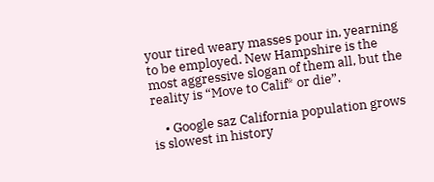your tired weary masses pour in, yearning to be employed. New Hampshire is the most aggressive slogan of them all, but the reality is “Move to Calif* or die”.

    • Google saz California population grows is slowest in history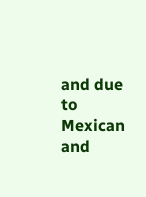and due to Mexican and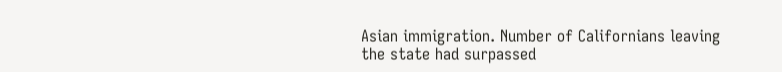Asian immigration. Number of Californians leaving the state had surpassed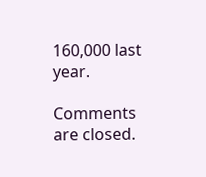160,000 last year.

Comments are closed.